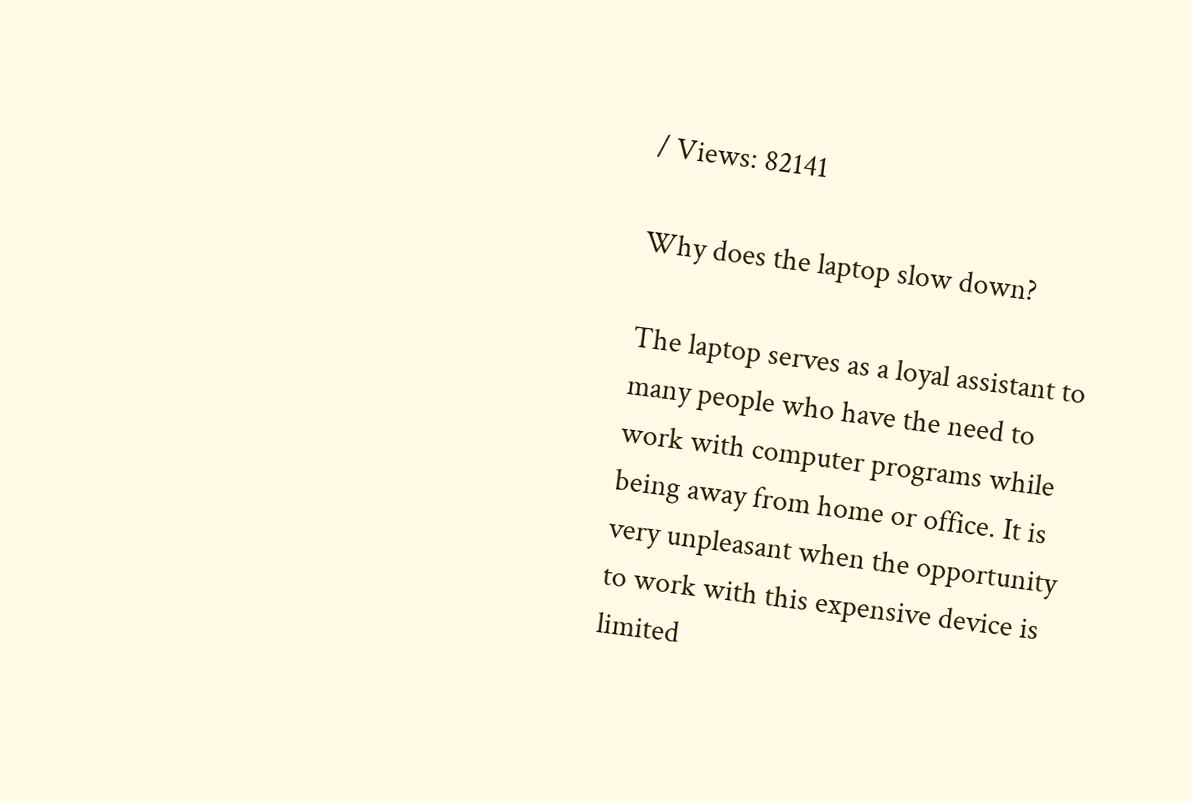/ Views: 82141

Why does the laptop slow down?

The laptop serves as a loyal assistant to many people who have the need to work with computer programs while being away from home or office. It is very unpleasant when the opportunity to work with this expensive device is limited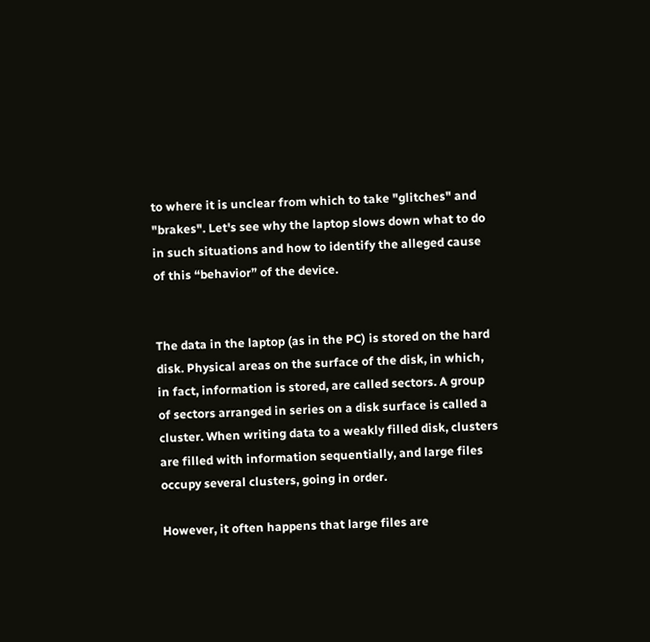to where it is unclear from which to take "glitches" and "brakes". Let's see why the laptop slows down what to do in such situations and how to identify the alleged cause of this “behavior” of the device.


The data in the laptop (as in the PC) is stored on the hard disk. Physical areas on the surface of the disk, in which, in fact, information is stored, are called sectors. A group of sectors arranged in series on a disk surface is called a cluster. When writing data to a weakly filled disk, clusters are filled with information sequentially, and large files occupy several clusters, going in order.

However, it often happens that large files are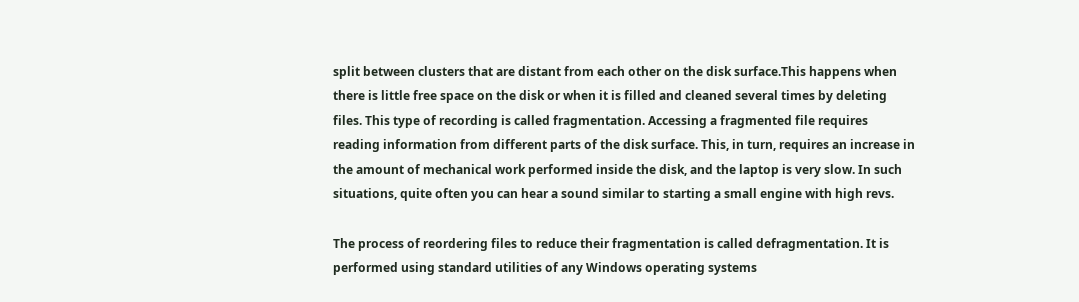split between clusters that are distant from each other on the disk surface.This happens when there is little free space on the disk or when it is filled and cleaned several times by deleting files. This type of recording is called fragmentation. Accessing a fragmented file requires reading information from different parts of the disk surface. This, in turn, requires an increase in the amount of mechanical work performed inside the disk, and the laptop is very slow. In such situations, quite often you can hear a sound similar to starting a small engine with high revs.

The process of reordering files to reduce their fragmentation is called defragmentation. It is performed using standard utilities of any Windows operating systems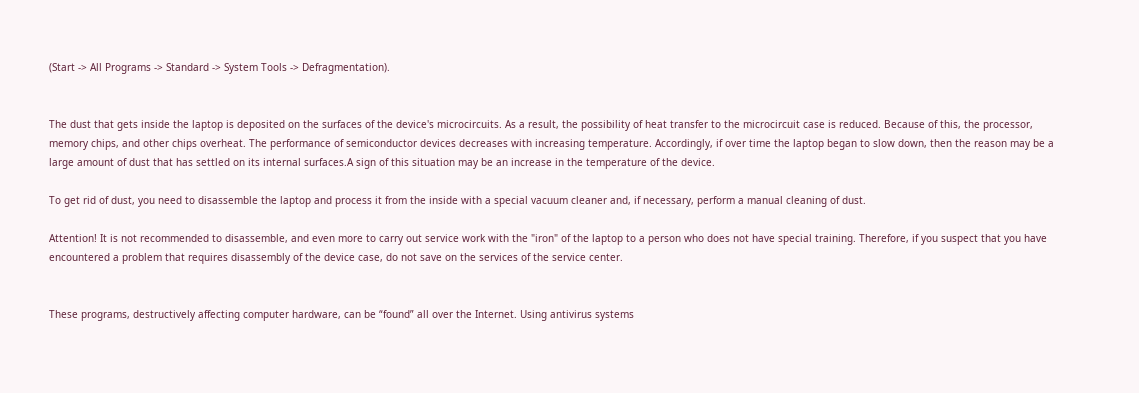(Start -> All Programs -> Standard -> System Tools -> Defragmentation).


The dust that gets inside the laptop is deposited on the surfaces of the device's microcircuits. As a result, the possibility of heat transfer to the microcircuit case is reduced. Because of this, the processor, memory chips, and other chips overheat. The performance of semiconductor devices decreases with increasing temperature. Accordingly, if over time the laptop began to slow down, then the reason may be a large amount of dust that has settled on its internal surfaces.A sign of this situation may be an increase in the temperature of the device.

To get rid of dust, you need to disassemble the laptop and process it from the inside with a special vacuum cleaner and, if necessary, perform a manual cleaning of dust.

Attention! It is not recommended to disassemble, and even more to carry out service work with the "iron" of the laptop to a person who does not have special training. Therefore, if you suspect that you have encountered a problem that requires disassembly of the device case, do not save on the services of the service center.


These programs, destructively affecting computer hardware, can be “found” all over the Internet. Using antivirus systems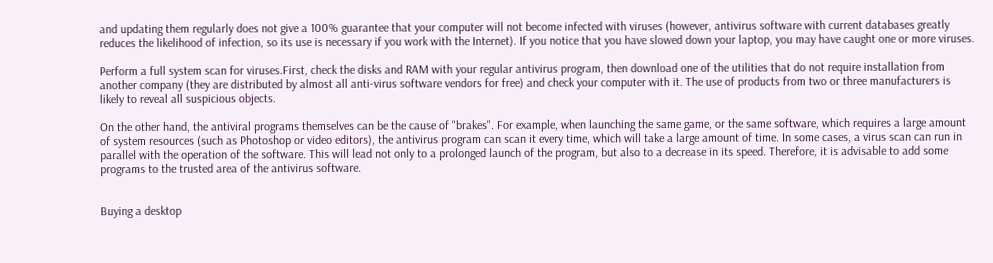and updating them regularly does not give a 100% guarantee that your computer will not become infected with viruses (however, antivirus software with current databases greatly reduces the likelihood of infection, so its use is necessary if you work with the Internet). If you notice that you have slowed down your laptop, you may have caught one or more viruses.

Perform a full system scan for viruses.First, check the disks and RAM with your regular antivirus program, then download one of the utilities that do not require installation from another company (they are distributed by almost all anti-virus software vendors for free) and check your computer with it. The use of products from two or three manufacturers is likely to reveal all suspicious objects.

On the other hand, the antiviral programs themselves can be the cause of "brakes". For example, when launching the same game, or the same software, which requires a large amount of system resources (such as Photoshop or video editors), the antivirus program can scan it every time, which will take a large amount of time. In some cases, a virus scan can run in parallel with the operation of the software. This will lead not only to a prolonged launch of the program, but also to a decrease in its speed. Therefore, it is advisable to add some programs to the trusted area of the antivirus software.


Buying a desktop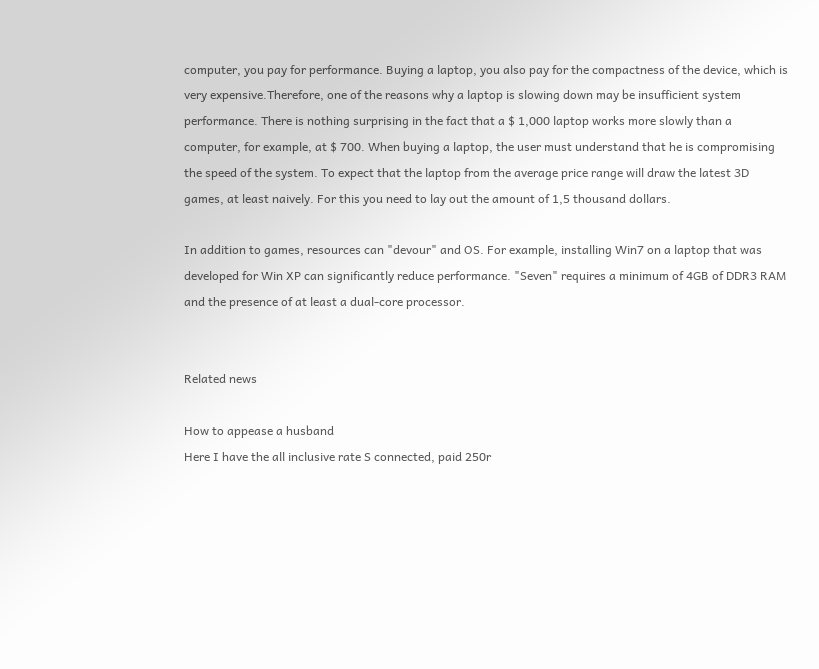computer, you pay for performance. Buying a laptop, you also pay for the compactness of the device, which is very expensive.Therefore, one of the reasons why a laptop is slowing down may be insufficient system performance. There is nothing surprising in the fact that a $ 1,000 laptop works more slowly than a computer, for example, at $ 700. When buying a laptop, the user must understand that he is compromising the speed of the system. To expect that the laptop from the average price range will draw the latest 3D games, at least naively. For this you need to lay out the amount of 1,5 thousand dollars.

In addition to games, resources can "devour" and OS. For example, installing Win7 on a laptop that was developed for Win XP can significantly reduce performance. "Seven" requires a minimum of 4GB of DDR3 RAM and the presence of at least a dual-core processor.


Related news

How to appease a husband
Here I have the all inclusive rate S connected, paid 250r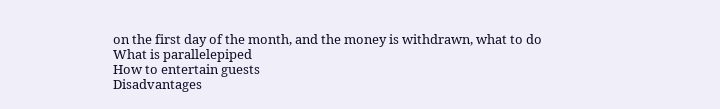on the first day of the month, and the money is withdrawn, what to do
What is parallelepiped
How to entertain guests
Disadvantages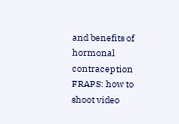and benefits of hormonal contraception
FRAPS: how to shoot video